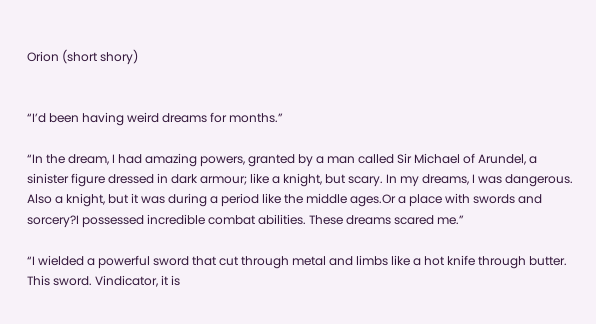Orion (short shory)


“I’d been having weird dreams for months.”

“In the dream, I had amazing powers, granted by a man called Sir Michael of Arundel, a sinister figure dressed in dark armour; like a knight, but scary. In my dreams, I was dangerous. Also a knight, but it was during a period like the middle ages.Or a place with swords and sorcery?I possessed incredible combat abilities. These dreams scared me.”

“I wielded a powerful sword that cut through metal and limbs like a hot knife through butter. This sword. Vindicator, it is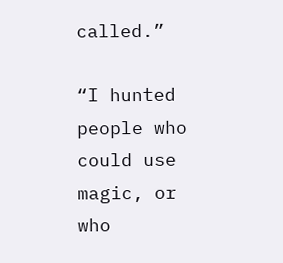called.”

“I hunted people who could use magic, or who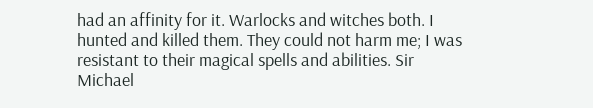had an affinity for it. Warlocks and witches both. I hunted and killed them. They could not harm me; I was resistant to their magical spells and abilities. Sir Michael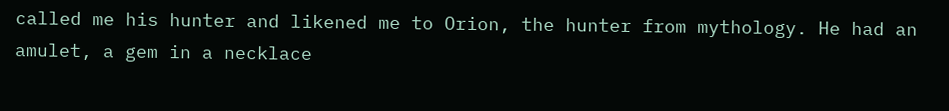called me his hunter and likened me to Orion, the hunter from mythology. He had an amulet, a gem in a necklace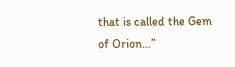that is called the Gem of Orion…”